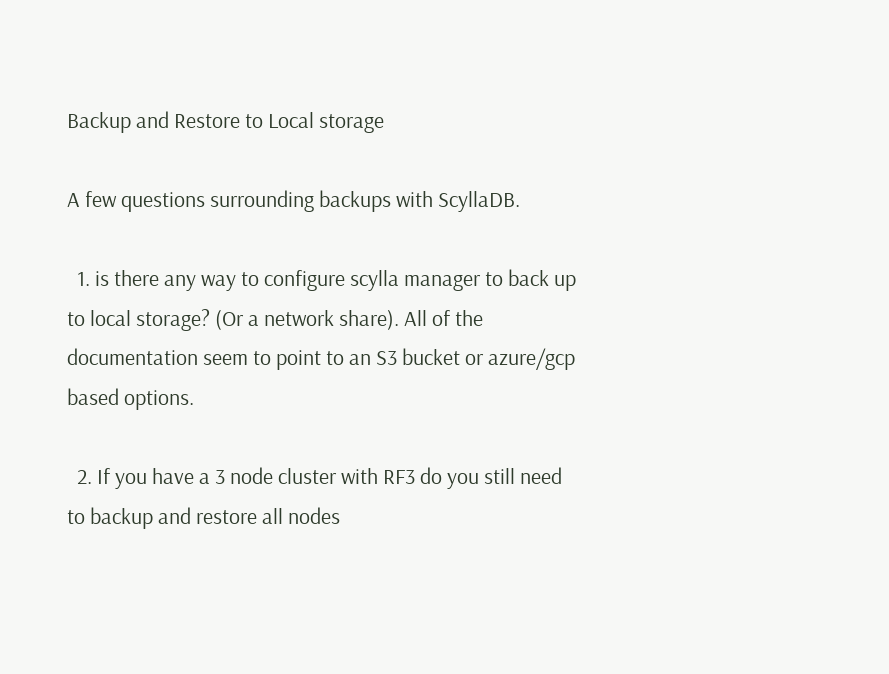Backup and Restore to Local storage

A few questions surrounding backups with ScyllaDB.

  1. is there any way to configure scylla manager to back up to local storage? (Or a network share). All of the documentation seem to point to an S3 bucket or azure/gcp based options.

  2. If you have a 3 node cluster with RF3 do you still need to backup and restore all nodes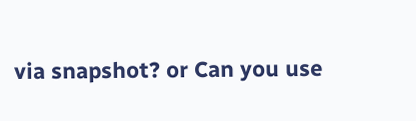via snapshot? or Can you use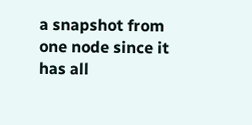a snapshot from one node since it has all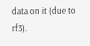data on it (due to rf3).